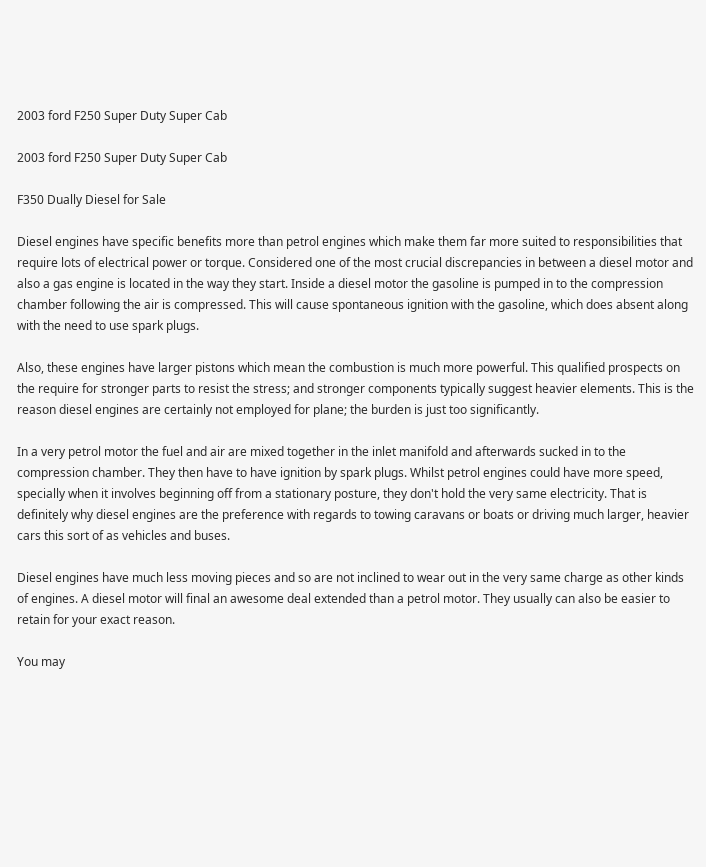2003 ford F250 Super Duty Super Cab

2003 ford F250 Super Duty Super Cab

F350 Dually Diesel for Sale

Diesel engines have specific benefits more than petrol engines which make them far more suited to responsibilities that require lots of electrical power or torque. Considered one of the most crucial discrepancies in between a diesel motor and also a gas engine is located in the way they start. Inside a diesel motor the gasoline is pumped in to the compression chamber following the air is compressed. This will cause spontaneous ignition with the gasoline, which does absent along with the need to use spark plugs.

Also, these engines have larger pistons which mean the combustion is much more powerful. This qualified prospects on the require for stronger parts to resist the stress; and stronger components typically suggest heavier elements. This is the reason diesel engines are certainly not employed for plane; the burden is just too significantly.

In a very petrol motor the fuel and air are mixed together in the inlet manifold and afterwards sucked in to the compression chamber. They then have to have ignition by spark plugs. Whilst petrol engines could have more speed, specially when it involves beginning off from a stationary posture, they don't hold the very same electricity. That is definitely why diesel engines are the preference with regards to towing caravans or boats or driving much larger, heavier cars this sort of as vehicles and buses.

Diesel engines have much less moving pieces and so are not inclined to wear out in the very same charge as other kinds of engines. A diesel motor will final an awesome deal extended than a petrol motor. They usually can also be easier to retain for your exact reason.

You may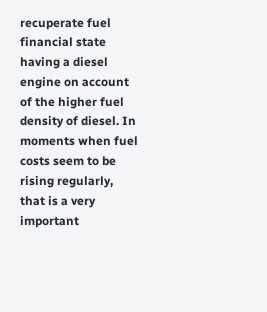recuperate fuel financial state having a diesel engine on account of the higher fuel density of diesel. In moments when fuel costs seem to be rising regularly, that is a very important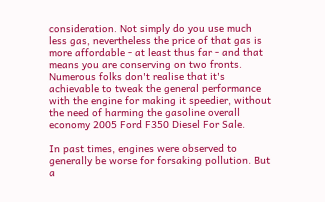consideration. Not simply do you use much less gas, nevertheless the price of that gas is more affordable - at least thus far - and that means you are conserving on two fronts. Numerous folks don't realise that it's achievable to tweak the general performance with the engine for making it speedier, without the need of harming the gasoline overall economy 2005 Ford F350 Diesel For Sale.

In past times, engines were observed to generally be worse for forsaking pollution. But a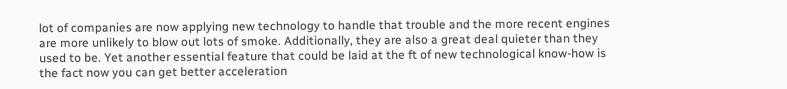lot of companies are now applying new technology to handle that trouble and the more recent engines are more unlikely to blow out lots of smoke. Additionally, they are also a great deal quieter than they used to be. Yet another essential feature that could be laid at the ft of new technological know-how is the fact now you can get better acceleration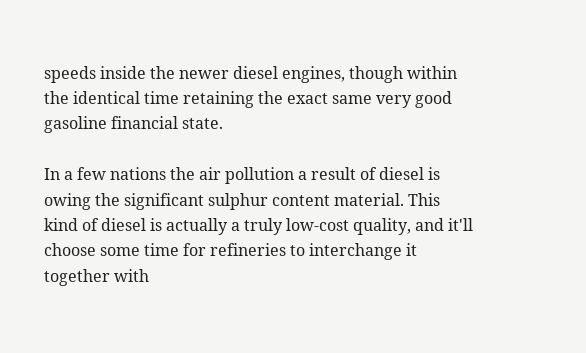speeds inside the newer diesel engines, though within the identical time retaining the exact same very good gasoline financial state.

In a few nations the air pollution a result of diesel is owing the significant sulphur content material. This kind of diesel is actually a truly low-cost quality, and it'll choose some time for refineries to interchange it together with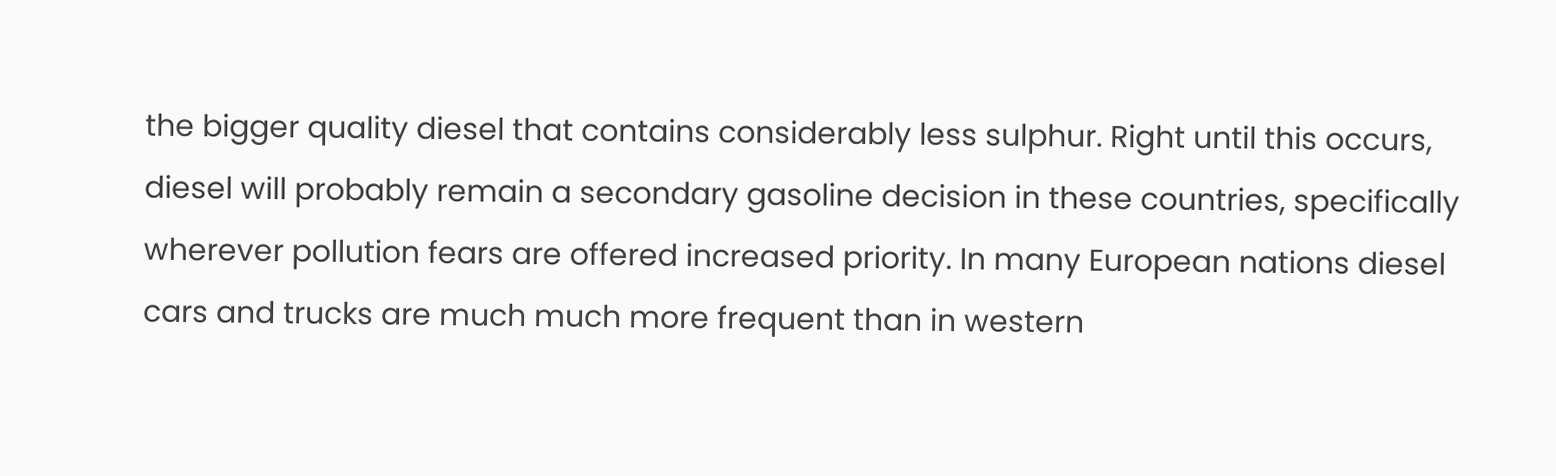the bigger quality diesel that contains considerably less sulphur. Right until this occurs, diesel will probably remain a secondary gasoline decision in these countries, specifically wherever pollution fears are offered increased priority. In many European nations diesel cars and trucks are much much more frequent than in western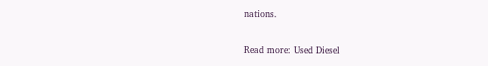nations.

Read more: Used Diesel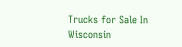Trucks for Sale In Wisconsin